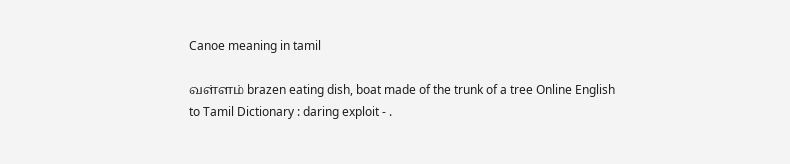Canoe meaning in tamil

வள்ளம் brazen eating dish, boat made of the trunk of a tree Online English to Tamil Dictionary : daring exploit - .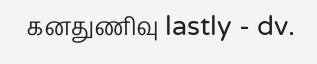கனதுணிவு lastly - dv.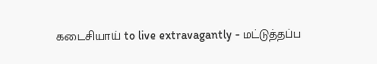கடைசியாய் to live extravagantly - மட்டுத்தப்ப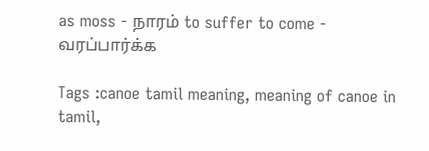as moss - நாரம் to suffer to come - வரப்பார்க்க

Tags :canoe tamil meaning, meaning of canoe in tamil,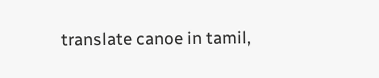translate canoe in tamil,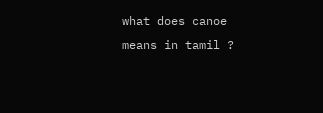what does canoe means in tamil ?